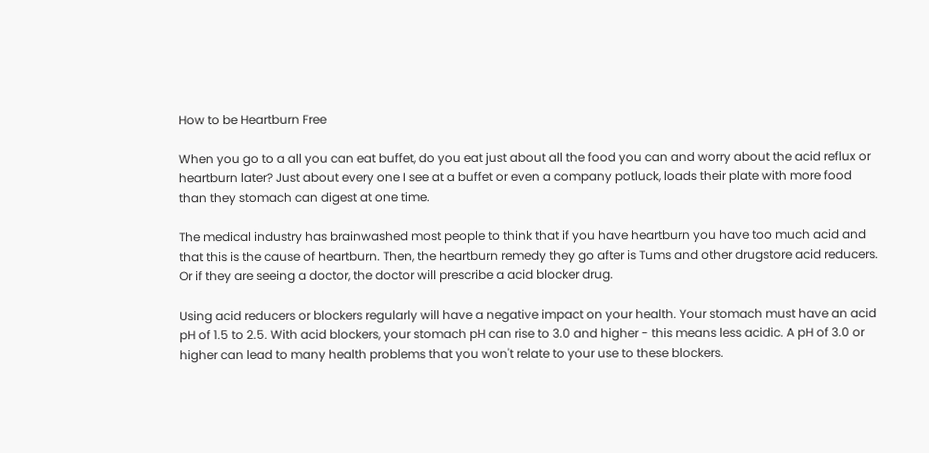How to be Heartburn Free

When you go to a all you can eat buffet, do you eat just about all the food you can and worry about the acid reflux or heartburn later? Just about every one I see at a buffet or even a company potluck, loads their plate with more food than they stomach can digest at one time.

The medical industry has brainwashed most people to think that if you have heartburn you have too much acid and that this is the cause of heartburn. Then, the heartburn remedy they go after is Tums and other drugstore acid reducers. Or if they are seeing a doctor, the doctor will prescribe a acid blocker drug.

Using acid reducers or blockers regularly will have a negative impact on your health. Your stomach must have an acid pH of 1.5 to 2.5. With acid blockers, your stomach pH can rise to 3.0 and higher - this means less acidic. A pH of 3.0 or higher can lead to many health problems that you won't relate to your use to these blockers.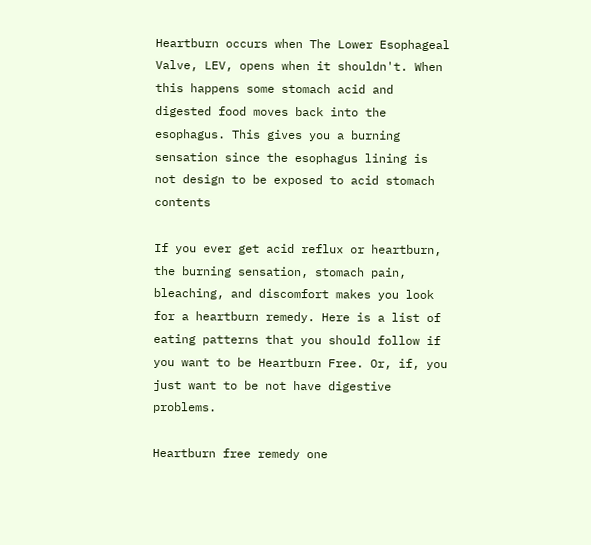Heartburn occurs when The Lower Esophageal Valve, LEV, opens when it shouldn't. When this happens some stomach acid and digested food moves back into the esophagus. This gives you a burning sensation since the esophagus lining is not design to be exposed to acid stomach contents

If you ever get acid reflux or heartburn, the burning sensation, stomach pain, bleaching, and discomfort makes you look for a heartburn remedy. Here is a list of eating patterns that you should follow if you want to be Heartburn Free. Or, if, you just want to be not have digestive problems.

Heartburn free remedy one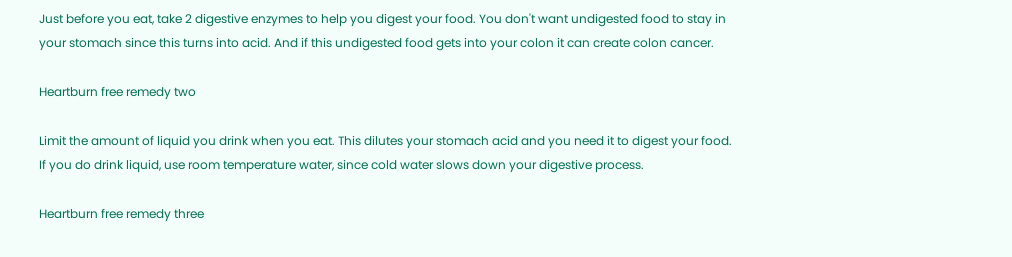Just before you eat, take 2 digestive enzymes to help you digest your food. You don't want undigested food to stay in your stomach since this turns into acid. And if this undigested food gets into your colon it can create colon cancer.

Heartburn free remedy two

Limit the amount of liquid you drink when you eat. This dilutes your stomach acid and you need it to digest your food. If you do drink liquid, use room temperature water, since cold water slows down your digestive process.

Heartburn free remedy three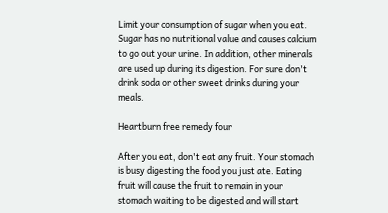Limit your consumption of sugar when you eat. Sugar has no nutritional value and causes calcium to go out your urine. In addition, other minerals are used up during its digestion. For sure don't drink soda or other sweet drinks during your meals.

Heartburn free remedy four

After you eat, don't eat any fruit. Your stomach is busy digesting the food you just ate. Eating fruit will cause the fruit to remain in your stomach waiting to be digested and will start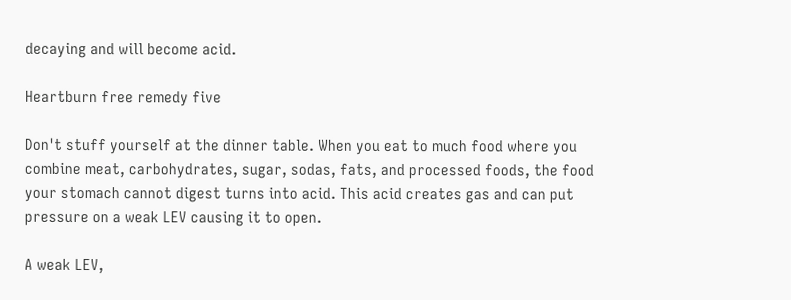decaying and will become acid.

Heartburn free remedy five

Don't stuff yourself at the dinner table. When you eat to much food where you combine meat, carbohydrates, sugar, sodas, fats, and processed foods, the food your stomach cannot digest turns into acid. This acid creates gas and can put pressure on a weak LEV causing it to open.

A weak LEV,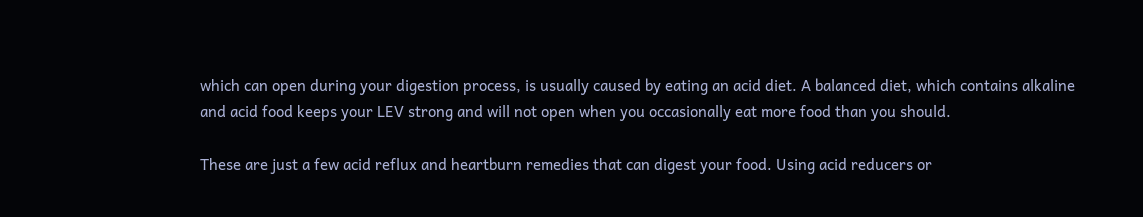which can open during your digestion process, is usually caused by eating an acid diet. A balanced diet, which contains alkaline and acid food keeps your LEV strong and will not open when you occasionally eat more food than you should.

These are just a few acid reflux and heartburn remedies that can digest your food. Using acid reducers or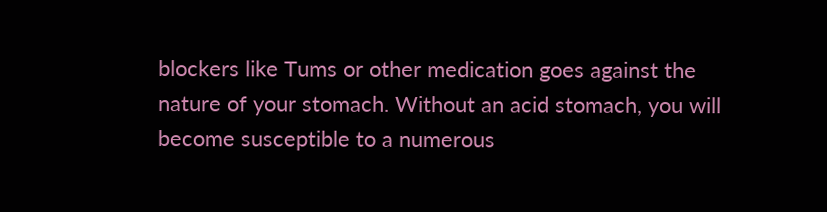blockers like Tums or other medication goes against the nature of your stomach. Without an acid stomach, you will become susceptible to a numerous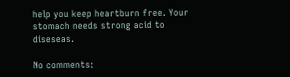help you keep heartburn free. Your stomach needs strong acid to diseseas.

No comments: